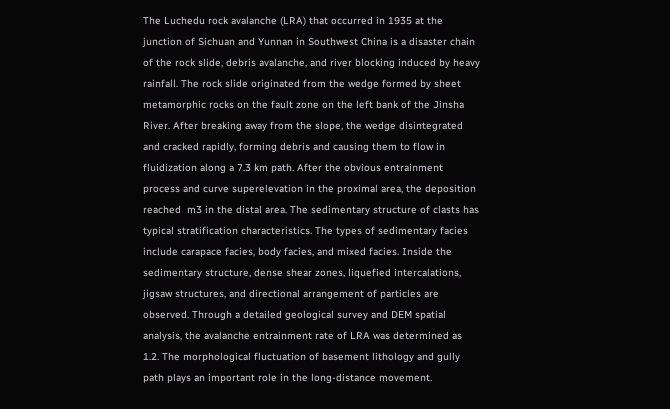The Luchedu rock avalanche (LRA) that occurred in 1935 at the junction of Sichuan and Yunnan in Southwest China is a disaster chain of the rock slide, debris avalanche, and river blocking induced by heavy rainfall. The rock slide originated from the wedge formed by sheet metamorphic rocks on the fault zone on the left bank of the Jinsha River. After breaking away from the slope, the wedge disintegrated and cracked rapidly, forming debris and causing them to flow in fluidization along a 7.3 km path. After the obvious entrainment process and curve superelevation in the proximal area, the deposition reached  m3 in the distal area. The sedimentary structure of clasts has typical stratification characteristics. The types of sedimentary facies include carapace facies, body facies, and mixed facies. Inside the sedimentary structure, dense shear zones, liquefied intercalations, jigsaw structures, and directional arrangement of particles are observed. Through a detailed geological survey and DEM spatial analysis, the avalanche entrainment rate of LRA was determined as 1.2. The morphological fluctuation of basement lithology and gully path plays an important role in the long-distance movement.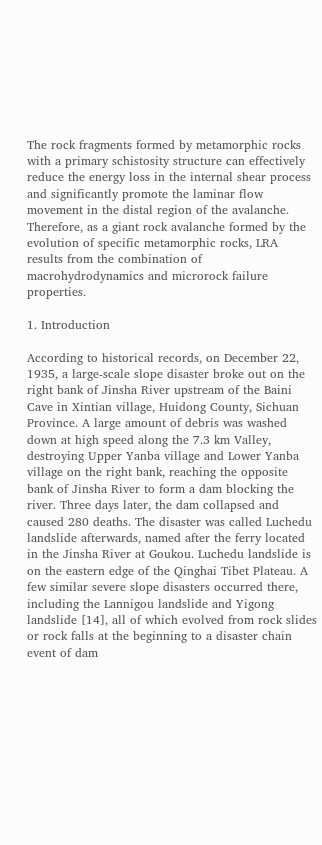The rock fragments formed by metamorphic rocks with a primary schistosity structure can effectively reduce the energy loss in the internal shear process and significantly promote the laminar flow movement in the distal region of the avalanche. Therefore, as a giant rock avalanche formed by the evolution of specific metamorphic rocks, LRA results from the combination of macrohydrodynamics and microrock failure properties.

1. Introduction

According to historical records, on December 22, 1935, a large-scale slope disaster broke out on the right bank of Jinsha River upstream of the Baini Cave in Xintian village, Huidong County, Sichuan Province. A large amount of debris was washed down at high speed along the 7.3 km Valley, destroying Upper Yanba village and Lower Yanba village on the right bank, reaching the opposite bank of Jinsha River to form a dam blocking the river. Three days later, the dam collapsed and caused 280 deaths. The disaster was called Luchedu landslide afterwards, named after the ferry located in the Jinsha River at Goukou. Luchedu landslide is on the eastern edge of the Qinghai Tibet Plateau. A few similar severe slope disasters occurred there, including the Lannigou landslide and Yigong landslide [14], all of which evolved from rock slides or rock falls at the beginning to a disaster chain event of dam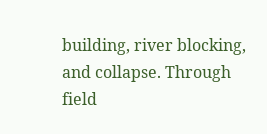building, river blocking, and collapse. Through field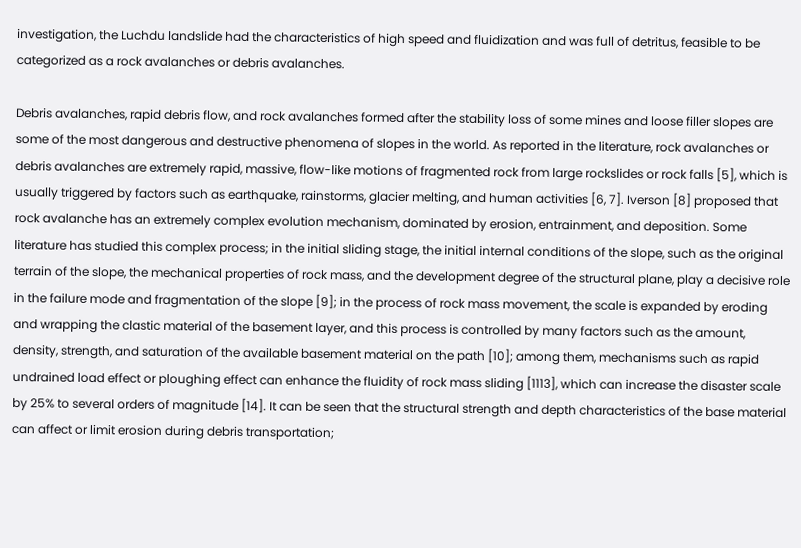investigation, the Luchdu landslide had the characteristics of high speed and fluidization and was full of detritus, feasible to be categorized as a rock avalanches or debris avalanches.

Debris avalanches, rapid debris flow, and rock avalanches formed after the stability loss of some mines and loose filler slopes are some of the most dangerous and destructive phenomena of slopes in the world. As reported in the literature, rock avalanches or debris avalanches are extremely rapid, massive, flow-like motions of fragmented rock from large rockslides or rock falls [5], which is usually triggered by factors such as earthquake, rainstorms, glacier melting, and human activities [6, 7]. Iverson [8] proposed that rock avalanche has an extremely complex evolution mechanism, dominated by erosion, entrainment, and deposition. Some literature has studied this complex process; in the initial sliding stage, the initial internal conditions of the slope, such as the original terrain of the slope, the mechanical properties of rock mass, and the development degree of the structural plane, play a decisive role in the failure mode and fragmentation of the slope [9]; in the process of rock mass movement, the scale is expanded by eroding and wrapping the clastic material of the basement layer, and this process is controlled by many factors such as the amount, density, strength, and saturation of the available basement material on the path [10]; among them, mechanisms such as rapid undrained load effect or ploughing effect can enhance the fluidity of rock mass sliding [1113], which can increase the disaster scale by 25% to several orders of magnitude [14]. It can be seen that the structural strength and depth characteristics of the base material can affect or limit erosion during debris transportation;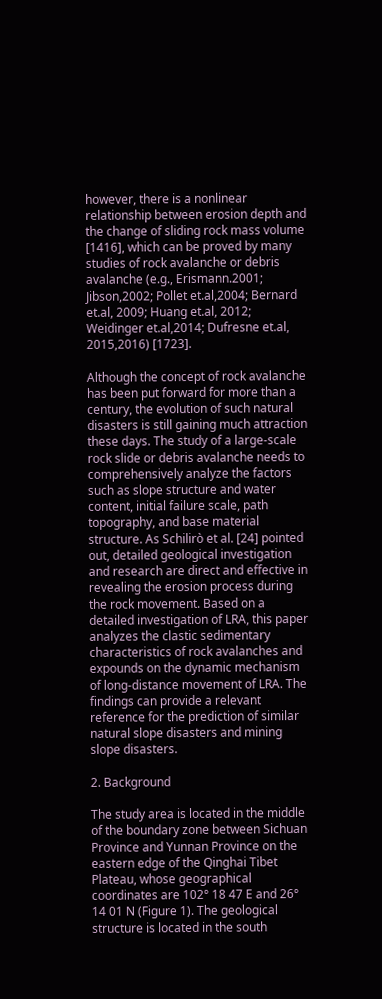however, there is a nonlinear relationship between erosion depth and the change of sliding rock mass volume [1416], which can be proved by many studies of rock avalanche or debris avalanche (e.g., Erismann.2001; Jibson,2002; Pollet et.al,2004; Bernard et.al, 2009; Huang et.al, 2012; Weidinger et.al,2014; Dufresne et.al, 2015,2016) [1723].

Although the concept of rock avalanche has been put forward for more than a century, the evolution of such natural disasters is still gaining much attraction these days. The study of a large-scale rock slide or debris avalanche needs to comprehensively analyze the factors such as slope structure and water content, initial failure scale, path topography, and base material structure. As Schilirò et al. [24] pointed out, detailed geological investigation and research are direct and effective in revealing the erosion process during the rock movement. Based on a detailed investigation of LRA, this paper analyzes the clastic sedimentary characteristics of rock avalanches and expounds on the dynamic mechanism of long-distance movement of LRA. The findings can provide a relevant reference for the prediction of similar natural slope disasters and mining slope disasters.

2. Background

The study area is located in the middle of the boundary zone between Sichuan Province and Yunnan Province on the eastern edge of the Qinghai Tibet Plateau, whose geographical coordinates are 102° 18 47 E and 26° 14 01 N (Figure 1). The geological structure is located in the south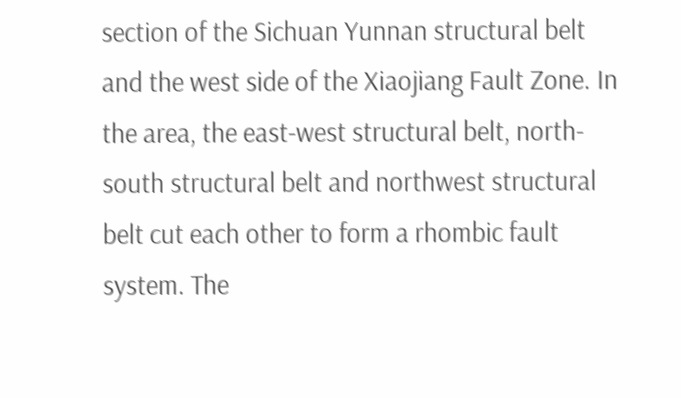section of the Sichuan Yunnan structural belt and the west side of the Xiaojiang Fault Zone. In the area, the east-west structural belt, north-south structural belt and northwest structural belt cut each other to form a rhombic fault system. The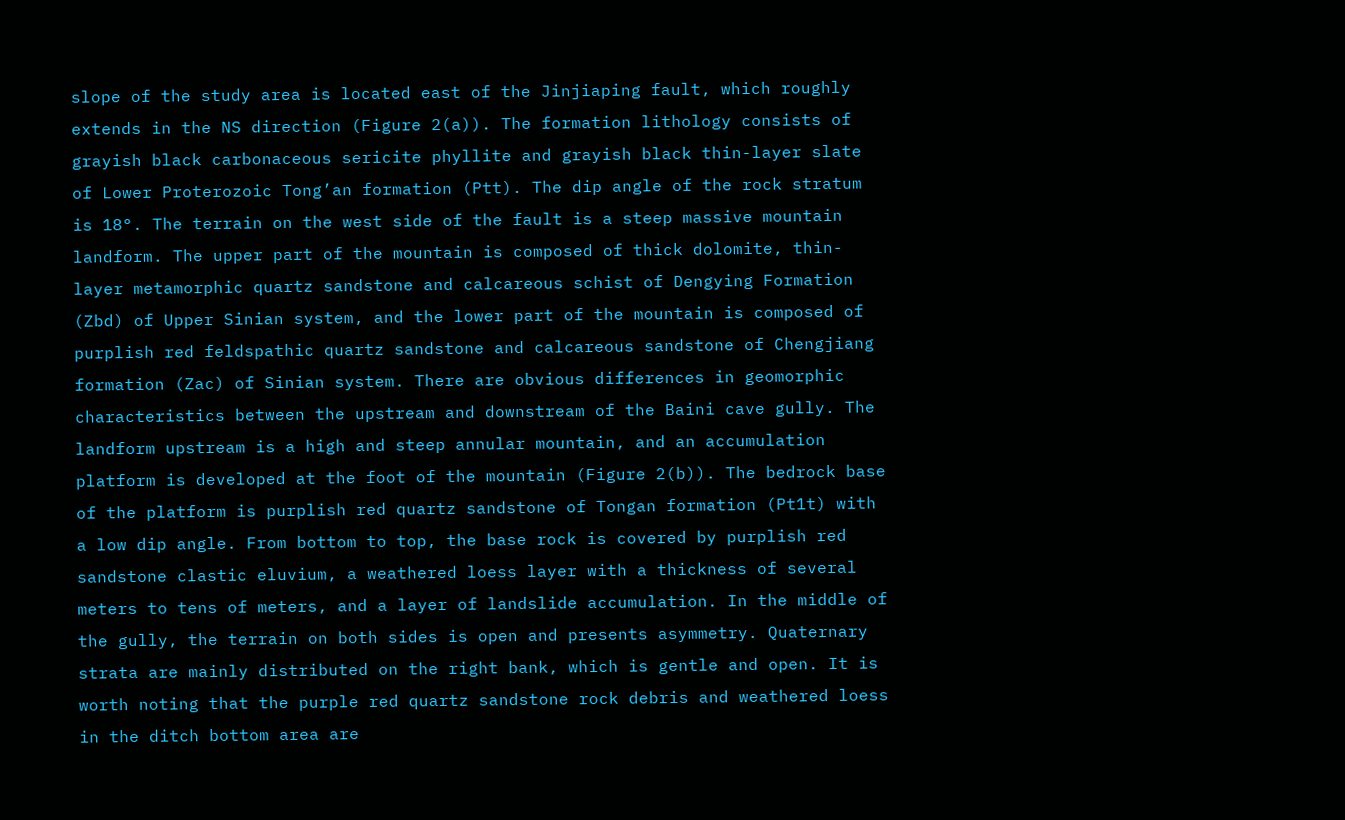slope of the study area is located east of the Jinjiaping fault, which roughly extends in the NS direction (Figure 2(a)). The formation lithology consists of grayish black carbonaceous sericite phyllite and grayish black thin-layer slate of Lower Proterozoic Tong’an formation (Ptt). The dip angle of the rock stratum is 18°. The terrain on the west side of the fault is a steep massive mountain landform. The upper part of the mountain is composed of thick dolomite, thin-layer metamorphic quartz sandstone and calcareous schist of Dengying Formation (Zbd) of Upper Sinian system, and the lower part of the mountain is composed of purplish red feldspathic quartz sandstone and calcareous sandstone of Chengjiang formation (Zac) of Sinian system. There are obvious differences in geomorphic characteristics between the upstream and downstream of the Baini cave gully. The landform upstream is a high and steep annular mountain, and an accumulation platform is developed at the foot of the mountain (Figure 2(b)). The bedrock base of the platform is purplish red quartz sandstone of Tongan formation (Pt1t) with a low dip angle. From bottom to top, the base rock is covered by purplish red sandstone clastic eluvium, a weathered loess layer with a thickness of several meters to tens of meters, and a layer of landslide accumulation. In the middle of the gully, the terrain on both sides is open and presents asymmetry. Quaternary strata are mainly distributed on the right bank, which is gentle and open. It is worth noting that the purple red quartz sandstone rock debris and weathered loess in the ditch bottom area are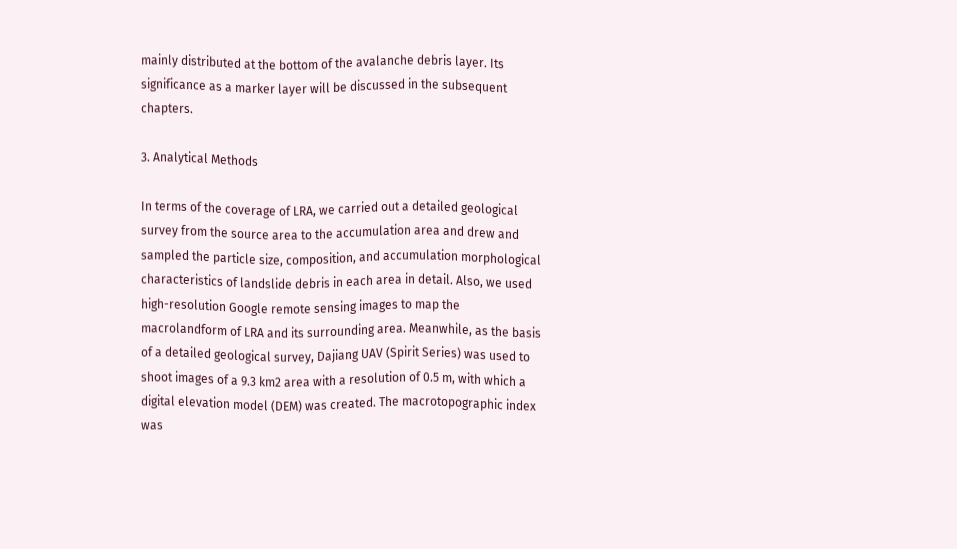mainly distributed at the bottom of the avalanche debris layer. Its significance as a marker layer will be discussed in the subsequent chapters.

3. Analytical Methods

In terms of the coverage of LRA, we carried out a detailed geological survey from the source area to the accumulation area and drew and sampled the particle size, composition, and accumulation morphological characteristics of landslide debris in each area in detail. Also, we used high-resolution Google remote sensing images to map the macrolandform of LRA and its surrounding area. Meanwhile, as the basis of a detailed geological survey, Dajiang UAV (Spirit Series) was used to shoot images of a 9.3 km2 area with a resolution of 0.5 m, with which a digital elevation model (DEM) was created. The macrotopographic index was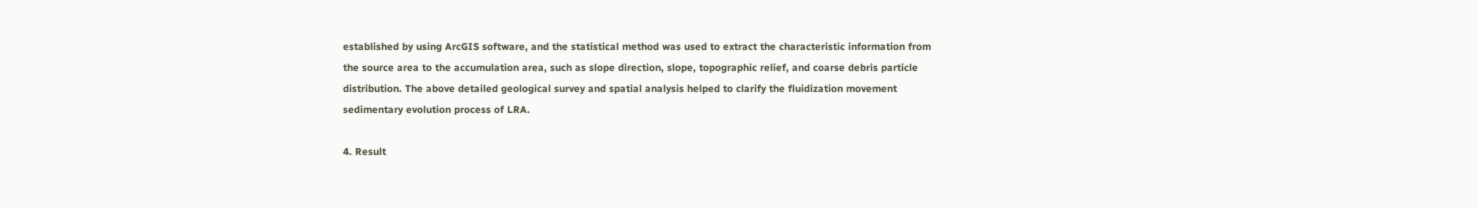established by using ArcGIS software, and the statistical method was used to extract the characteristic information from the source area to the accumulation area, such as slope direction, slope, topographic relief, and coarse debris particle distribution. The above detailed geological survey and spatial analysis helped to clarify the fluidization movement sedimentary evolution process of LRA.

4. Result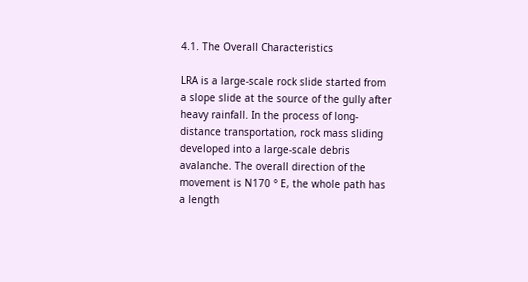4.1. The Overall Characteristics

LRA is a large-scale rock slide started from a slope slide at the source of the gully after heavy rainfall. In the process of long-distance transportation, rock mass sliding developed into a large-scale debris avalanche. The overall direction of the movement is N170 ° E, the whole path has a length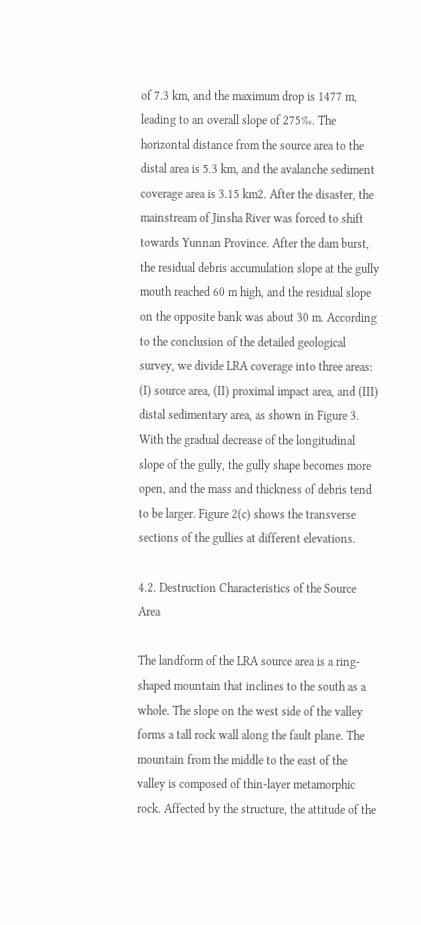of 7.3 km, and the maximum drop is 1477 m, leading to an overall slope of 275‰. The horizontal distance from the source area to the distal area is 5.3 km, and the avalanche sediment coverage area is 3.15 km2. After the disaster, the mainstream of Jinsha River was forced to shift towards Yunnan Province. After the dam burst, the residual debris accumulation slope at the gully mouth reached 60 m high, and the residual slope on the opposite bank was about 30 m. According to the conclusion of the detailed geological survey, we divide LRA coverage into three areas: (I) source area, (II) proximal impact area, and (III) distal sedimentary area, as shown in Figure 3. With the gradual decrease of the longitudinal slope of the gully, the gully shape becomes more open, and the mass and thickness of debris tend to be larger. Figure 2(c) shows the transverse sections of the gullies at different elevations.

4.2. Destruction Characteristics of the Source Area

The landform of the LRA source area is a ring-shaped mountain that inclines to the south as a whole. The slope on the west side of the valley forms a tall rock wall along the fault plane. The mountain from the middle to the east of the valley is composed of thin-layer metamorphic rock. Affected by the structure, the attitude of the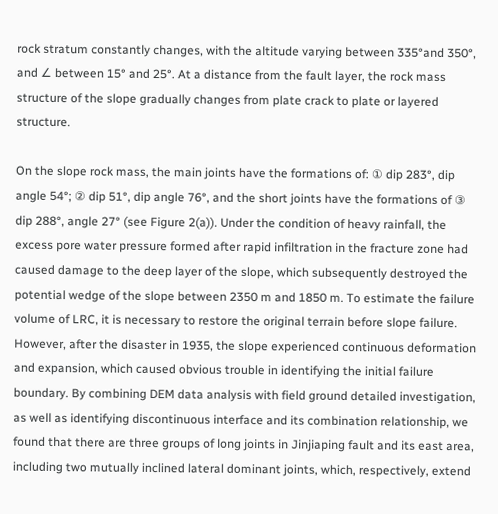rock stratum constantly changes, with the altitude varying between 335°and 350°, and ∠ between 15° and 25°. At a distance from the fault layer, the rock mass structure of the slope gradually changes from plate crack to plate or layered structure.

On the slope rock mass, the main joints have the formations of: ① dip 283°, dip angle 54°; ② dip 51°, dip angle 76°, and the short joints have the formations of ③ dip 288°, angle 27° (see Figure 2(a)). Under the condition of heavy rainfall, the excess pore water pressure formed after rapid infiltration in the fracture zone had caused damage to the deep layer of the slope, which subsequently destroyed the potential wedge of the slope between 2350 m and 1850 m. To estimate the failure volume of LRC, it is necessary to restore the original terrain before slope failure. However, after the disaster in 1935, the slope experienced continuous deformation and expansion, which caused obvious trouble in identifying the initial failure boundary. By combining DEM data analysis with field ground detailed investigation, as well as identifying discontinuous interface and its combination relationship, we found that there are three groups of long joints in Jinjiaping fault and its east area, including two mutually inclined lateral dominant joints, which, respectively, extend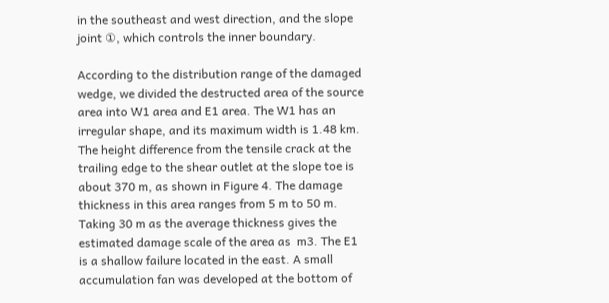in the southeast and west direction, and the slope joint ①, which controls the inner boundary.

According to the distribution range of the damaged wedge, we divided the destructed area of the source area into W1 area and E1 area. The W1 has an irregular shape, and its maximum width is 1.48 km. The height difference from the tensile crack at the trailing edge to the shear outlet at the slope toe is about 370 m, as shown in Figure 4. The damage thickness in this area ranges from 5 m to 50 m. Taking 30 m as the average thickness gives the estimated damage scale of the area as  m3. The E1 is a shallow failure located in the east. A small accumulation fan was developed at the bottom of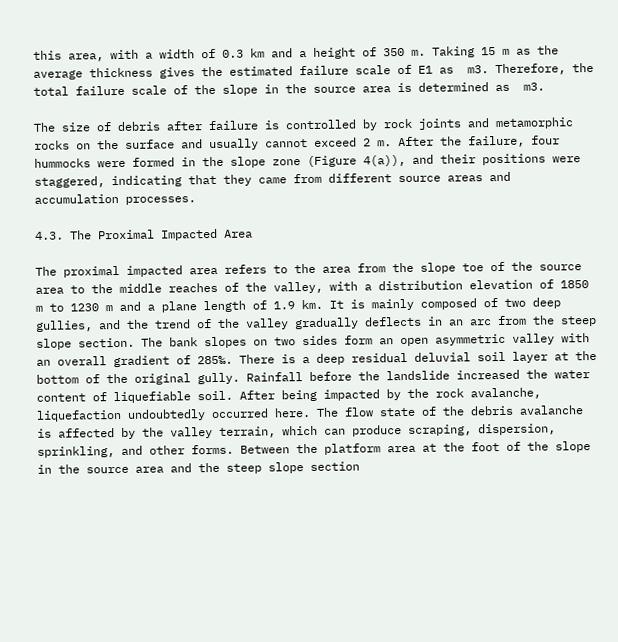this area, with a width of 0.3 km and a height of 350 m. Taking 15 m as the average thickness gives the estimated failure scale of E1 as  m3. Therefore, the total failure scale of the slope in the source area is determined as  m3.

The size of debris after failure is controlled by rock joints and metamorphic rocks on the surface and usually cannot exceed 2 m. After the failure, four hummocks were formed in the slope zone (Figure 4(a)), and their positions were staggered, indicating that they came from different source areas and accumulation processes.

4.3. The Proximal Impacted Area

The proximal impacted area refers to the area from the slope toe of the source area to the middle reaches of the valley, with a distribution elevation of 1850 m to 1230 m and a plane length of 1.9 km. It is mainly composed of two deep gullies, and the trend of the valley gradually deflects in an arc from the steep slope section. The bank slopes on two sides form an open asymmetric valley with an overall gradient of 285‰. There is a deep residual deluvial soil layer at the bottom of the original gully. Rainfall before the landslide increased the water content of liquefiable soil. After being impacted by the rock avalanche, liquefaction undoubtedly occurred here. The flow state of the debris avalanche is affected by the valley terrain, which can produce scraping, dispersion, sprinkling, and other forms. Between the platform area at the foot of the slope in the source area and the steep slope section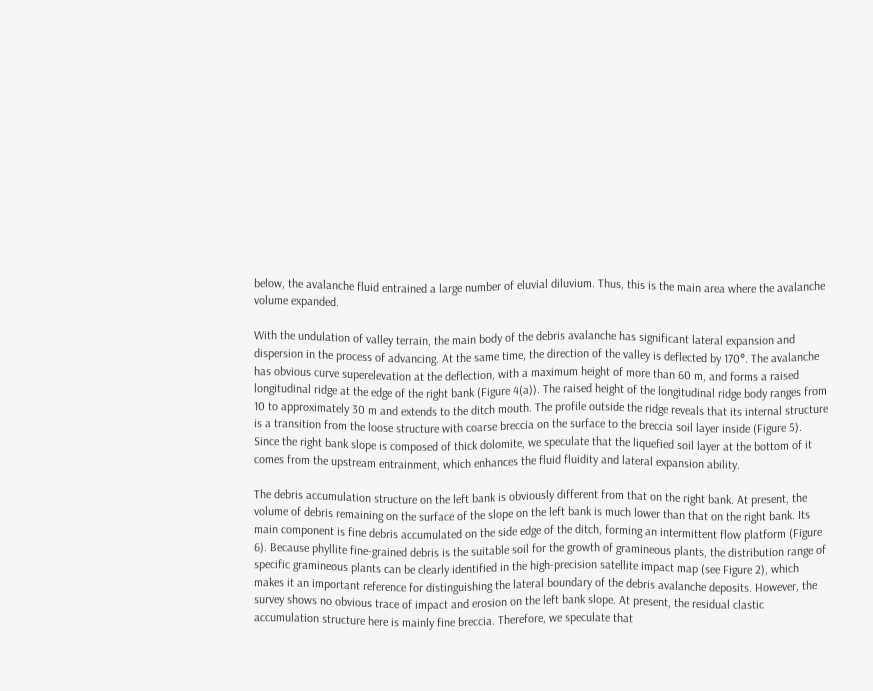below, the avalanche fluid entrained a large number of eluvial diluvium. Thus, this is the main area where the avalanche volume expanded.

With the undulation of valley terrain, the main body of the debris avalanche has significant lateral expansion and dispersion in the process of advancing. At the same time, the direction of the valley is deflected by 170°. The avalanche has obvious curve superelevation at the deflection, with a maximum height of more than 60 m, and forms a raised longitudinal ridge at the edge of the right bank (Figure 4(a)). The raised height of the longitudinal ridge body ranges from 10 to approximately 30 m and extends to the ditch mouth. The profile outside the ridge reveals that its internal structure is a transition from the loose structure with coarse breccia on the surface to the breccia soil layer inside (Figure 5). Since the right bank slope is composed of thick dolomite, we speculate that the liquefied soil layer at the bottom of it comes from the upstream entrainment, which enhances the fluid fluidity and lateral expansion ability.

The debris accumulation structure on the left bank is obviously different from that on the right bank. At present, the volume of debris remaining on the surface of the slope on the left bank is much lower than that on the right bank. Its main component is fine debris accumulated on the side edge of the ditch, forming an intermittent flow platform (Figure 6). Because phyllite fine-grained debris is the suitable soil for the growth of gramineous plants, the distribution range of specific gramineous plants can be clearly identified in the high-precision satellite impact map (see Figure 2), which makes it an important reference for distinguishing the lateral boundary of the debris avalanche deposits. However, the survey shows no obvious trace of impact and erosion on the left bank slope. At present, the residual clastic accumulation structure here is mainly fine breccia. Therefore, we speculate that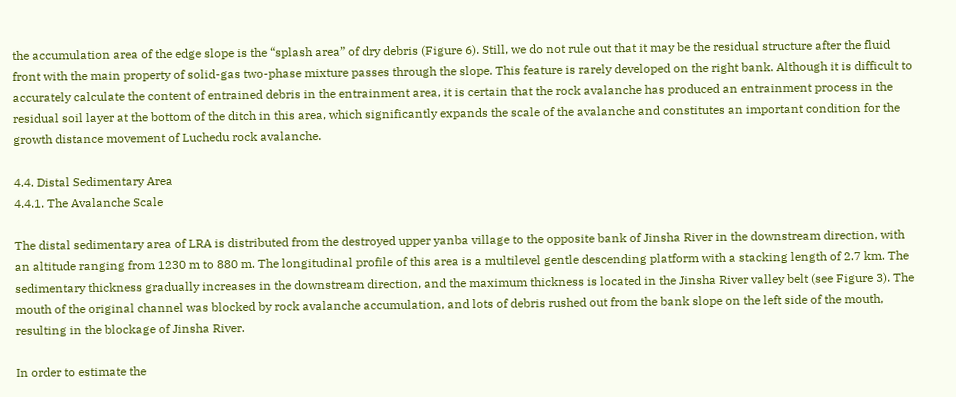the accumulation area of the edge slope is the “splash area” of dry debris (Figure 6). Still, we do not rule out that it may be the residual structure after the fluid front with the main property of solid-gas two-phase mixture passes through the slope. This feature is rarely developed on the right bank. Although it is difficult to accurately calculate the content of entrained debris in the entrainment area, it is certain that the rock avalanche has produced an entrainment process in the residual soil layer at the bottom of the ditch in this area, which significantly expands the scale of the avalanche and constitutes an important condition for the growth distance movement of Luchedu rock avalanche.

4.4. Distal Sedimentary Area
4.4.1. The Avalanche Scale

The distal sedimentary area of LRA is distributed from the destroyed upper yanba village to the opposite bank of Jinsha River in the downstream direction, with an altitude ranging from 1230 m to 880 m. The longitudinal profile of this area is a multilevel gentle descending platform with a stacking length of 2.7 km. The sedimentary thickness gradually increases in the downstream direction, and the maximum thickness is located in the Jinsha River valley belt (see Figure 3). The mouth of the original channel was blocked by rock avalanche accumulation, and lots of debris rushed out from the bank slope on the left side of the mouth, resulting in the blockage of Jinsha River.

In order to estimate the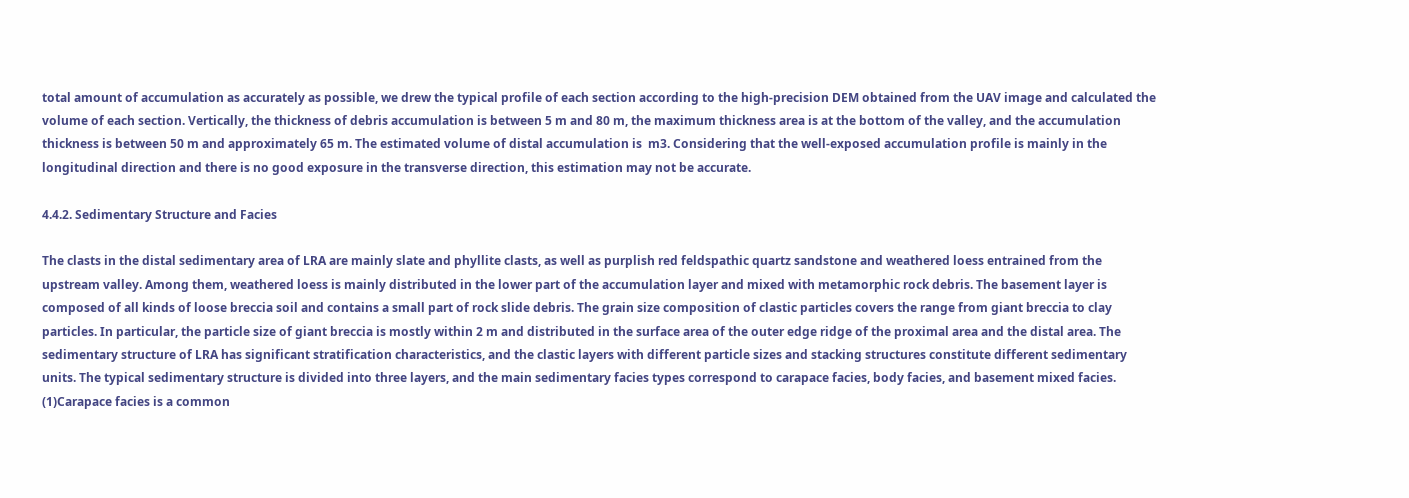total amount of accumulation as accurately as possible, we drew the typical profile of each section according to the high-precision DEM obtained from the UAV image and calculated the volume of each section. Vertically, the thickness of debris accumulation is between 5 m and 80 m, the maximum thickness area is at the bottom of the valley, and the accumulation thickness is between 50 m and approximately 65 m. The estimated volume of distal accumulation is  m3. Considering that the well-exposed accumulation profile is mainly in the longitudinal direction and there is no good exposure in the transverse direction, this estimation may not be accurate.

4.4.2. Sedimentary Structure and Facies

The clasts in the distal sedimentary area of LRA are mainly slate and phyllite clasts, as well as purplish red feldspathic quartz sandstone and weathered loess entrained from the upstream valley. Among them, weathered loess is mainly distributed in the lower part of the accumulation layer and mixed with metamorphic rock debris. The basement layer is composed of all kinds of loose breccia soil and contains a small part of rock slide debris. The grain size composition of clastic particles covers the range from giant breccia to clay particles. In particular, the particle size of giant breccia is mostly within 2 m and distributed in the surface area of the outer edge ridge of the proximal area and the distal area. The sedimentary structure of LRA has significant stratification characteristics, and the clastic layers with different particle sizes and stacking structures constitute different sedimentary units. The typical sedimentary structure is divided into three layers, and the main sedimentary facies types correspond to carapace facies, body facies, and basement mixed facies. (1)Carapace facies is a common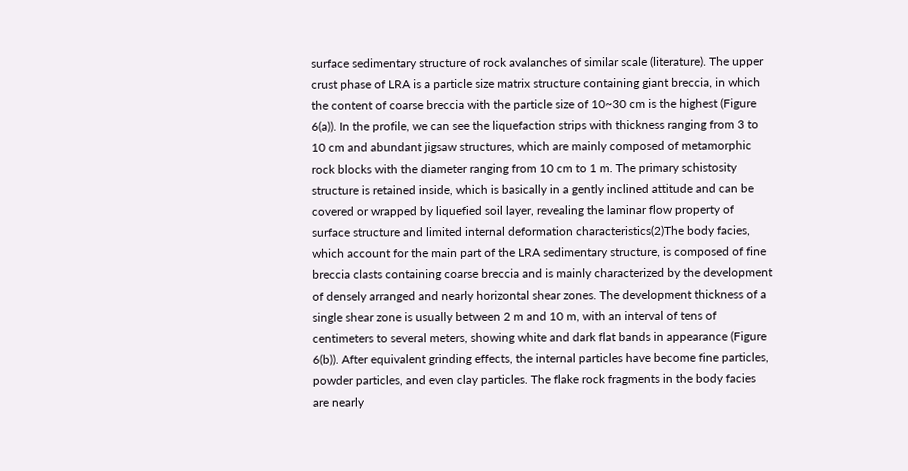surface sedimentary structure of rock avalanches of similar scale (literature). The upper crust phase of LRA is a particle size matrix structure containing giant breccia, in which the content of coarse breccia with the particle size of 10~30 cm is the highest (Figure 6(a)). In the profile, we can see the liquefaction strips with thickness ranging from 3 to 10 cm and abundant jigsaw structures, which are mainly composed of metamorphic rock blocks with the diameter ranging from 10 cm to 1 m. The primary schistosity structure is retained inside, which is basically in a gently inclined attitude and can be covered or wrapped by liquefied soil layer, revealing the laminar flow property of surface structure and limited internal deformation characteristics(2)The body facies, which account for the main part of the LRA sedimentary structure, is composed of fine breccia clasts containing coarse breccia and is mainly characterized by the development of densely arranged and nearly horizontal shear zones. The development thickness of a single shear zone is usually between 2 m and 10 m, with an interval of tens of centimeters to several meters, showing white and dark flat bands in appearance (Figure 6(b)). After equivalent grinding effects, the internal particles have become fine particles, powder particles, and even clay particles. The flake rock fragments in the body facies are nearly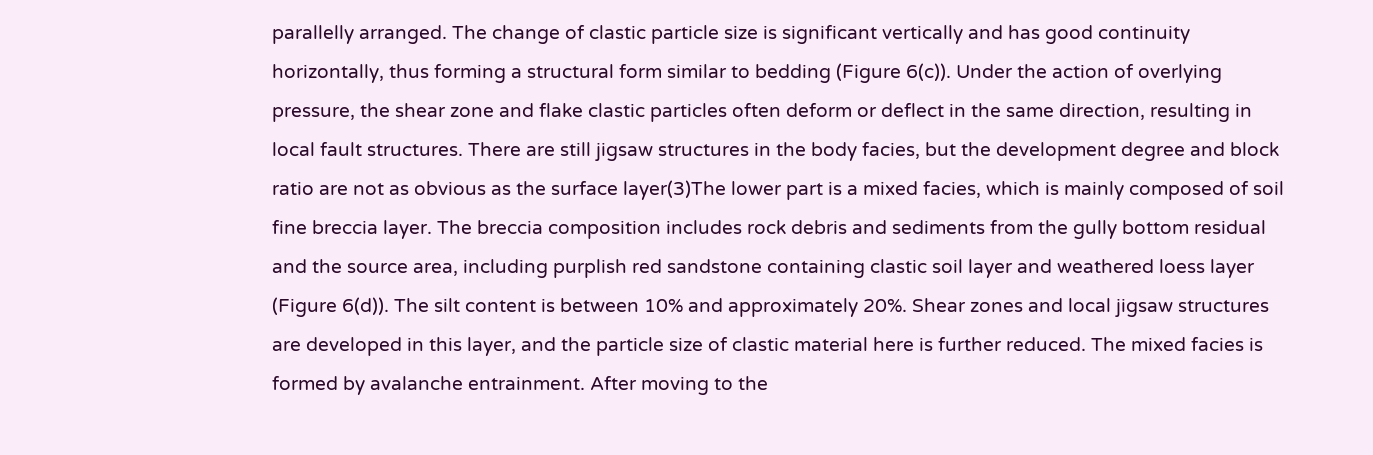parallelly arranged. The change of clastic particle size is significant vertically and has good continuity horizontally, thus forming a structural form similar to bedding (Figure 6(c)). Under the action of overlying pressure, the shear zone and flake clastic particles often deform or deflect in the same direction, resulting in local fault structures. There are still jigsaw structures in the body facies, but the development degree and block ratio are not as obvious as the surface layer(3)The lower part is a mixed facies, which is mainly composed of soil fine breccia layer. The breccia composition includes rock debris and sediments from the gully bottom residual and the source area, including purplish red sandstone containing clastic soil layer and weathered loess layer (Figure 6(d)). The silt content is between 10% and approximately 20%. Shear zones and local jigsaw structures are developed in this layer, and the particle size of clastic material here is further reduced. The mixed facies is formed by avalanche entrainment. After moving to the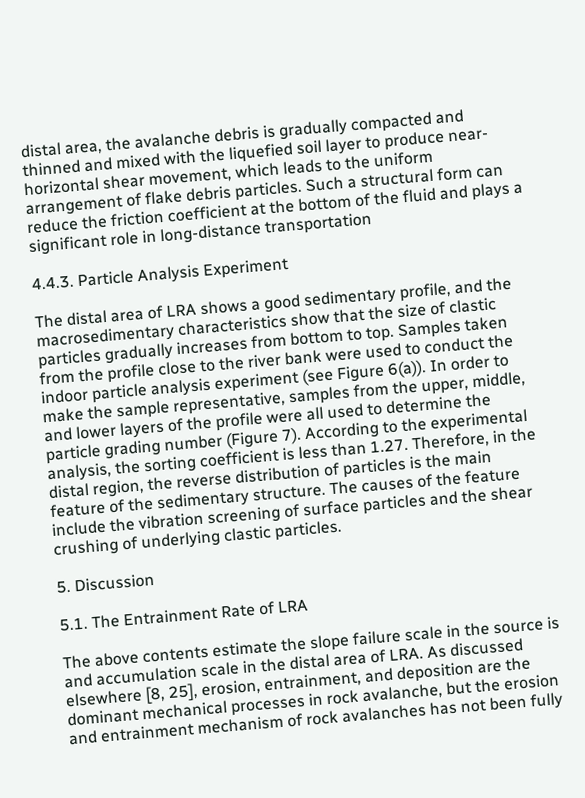distal area, the avalanche debris is gradually compacted and thinned and mixed with the liquefied soil layer to produce near-horizontal shear movement, which leads to the uniform arrangement of flake debris particles. Such a structural form can reduce the friction coefficient at the bottom of the fluid and plays a significant role in long-distance transportation

4.4.3. Particle Analysis Experiment

The distal area of LRA shows a good sedimentary profile, and the macrosedimentary characteristics show that the size of clastic particles gradually increases from bottom to top. Samples taken from the profile close to the river bank were used to conduct the indoor particle analysis experiment (see Figure 6(a)). In order to make the sample representative, samples from the upper, middle, and lower layers of the profile were all used to determine the particle grading number (Figure 7). According to the experimental analysis, the sorting coefficient is less than 1.27. Therefore, in the distal region, the reverse distribution of particles is the main feature of the sedimentary structure. The causes of the feature include the vibration screening of surface particles and the shear crushing of underlying clastic particles.

5. Discussion

5.1. The Entrainment Rate of LRA

The above contents estimate the slope failure scale in the source is and accumulation scale in the distal area of LRA. As discussed elsewhere [8, 25], erosion, entrainment, and deposition are the dominant mechanical processes in rock avalanche, but the erosion and entrainment mechanism of rock avalanches has not been fully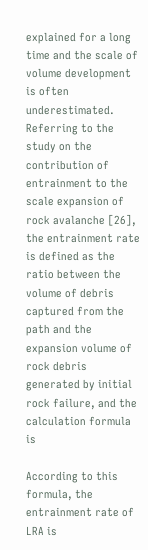explained for a long time and the scale of volume development is often underestimated. Referring to the study on the contribution of entrainment to the scale expansion of rock avalanche [26], the entrainment rate is defined as the ratio between the volume of debris captured from the path and the expansion volume of rock debris generated by initial rock failure, and the calculation formula is

According to this formula, the entrainment rate of LRA is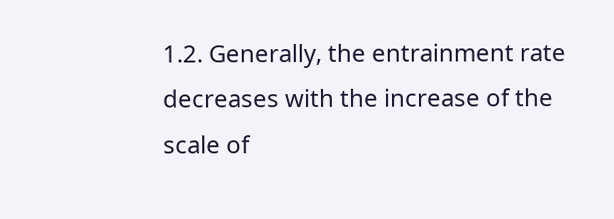1.2. Generally, the entrainment rate decreases with the increase of the scale of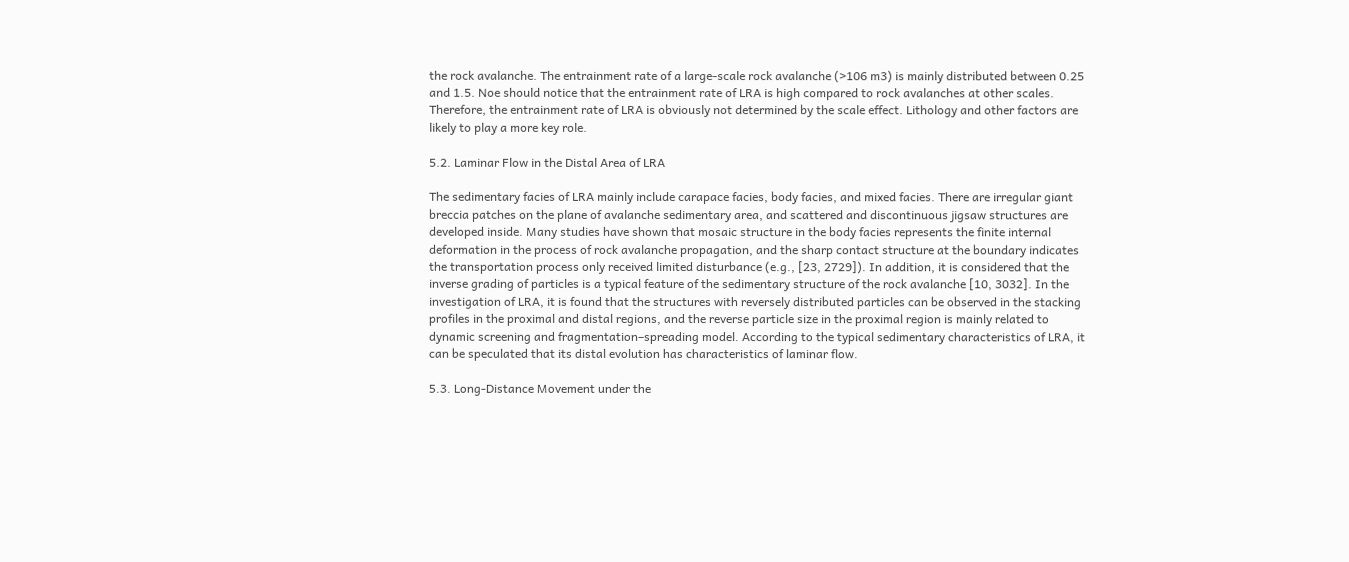the rock avalanche. The entrainment rate of a large-scale rock avalanche (>106 m3) is mainly distributed between 0.25 and 1.5. Noe should notice that the entrainment rate of LRA is high compared to rock avalanches at other scales. Therefore, the entrainment rate of LRA is obviously not determined by the scale effect. Lithology and other factors are likely to play a more key role.

5.2. Laminar Flow in the Distal Area of LRA

The sedimentary facies of LRA mainly include carapace facies, body facies, and mixed facies. There are irregular giant breccia patches on the plane of avalanche sedimentary area, and scattered and discontinuous jigsaw structures are developed inside. Many studies have shown that mosaic structure in the body facies represents the finite internal deformation in the process of rock avalanche propagation, and the sharp contact structure at the boundary indicates the transportation process only received limited disturbance (e.g., [23, 2729]). In addition, it is considered that the inverse grading of particles is a typical feature of the sedimentary structure of the rock avalanche [10, 3032]. In the investigation of LRA, it is found that the structures with reversely distributed particles can be observed in the stacking profiles in the proximal and distal regions, and the reverse particle size in the proximal region is mainly related to dynamic screening and fragmentation–spreading model. According to the typical sedimentary characteristics of LRA, it can be speculated that its distal evolution has characteristics of laminar flow.

5.3. Long-Distance Movement under the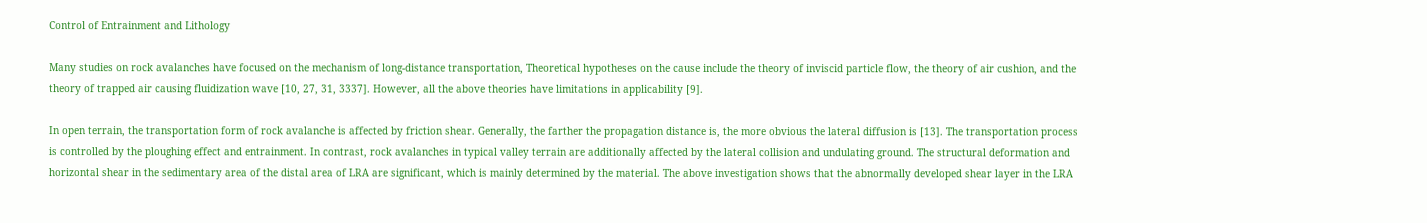Control of Entrainment and Lithology

Many studies on rock avalanches have focused on the mechanism of long-distance transportation, Theoretical hypotheses on the cause include the theory of inviscid particle flow, the theory of air cushion, and the theory of trapped air causing fluidization wave [10, 27, 31, 3337]. However, all the above theories have limitations in applicability [9].

In open terrain, the transportation form of rock avalanche is affected by friction shear. Generally, the farther the propagation distance is, the more obvious the lateral diffusion is [13]. The transportation process is controlled by the ploughing effect and entrainment. In contrast, rock avalanches in typical valley terrain are additionally affected by the lateral collision and undulating ground. The structural deformation and horizontal shear in the sedimentary area of the distal area of LRA are significant, which is mainly determined by the material. The above investigation shows that the abnormally developed shear layer in the LRA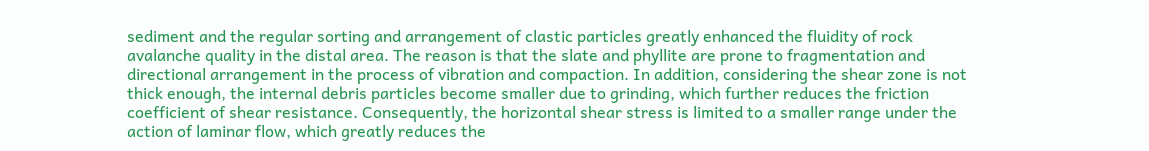sediment and the regular sorting and arrangement of clastic particles greatly enhanced the fluidity of rock avalanche quality in the distal area. The reason is that the slate and phyllite are prone to fragmentation and directional arrangement in the process of vibration and compaction. In addition, considering the shear zone is not thick enough, the internal debris particles become smaller due to grinding, which further reduces the friction coefficient of shear resistance. Consequently, the horizontal shear stress is limited to a smaller range under the action of laminar flow, which greatly reduces the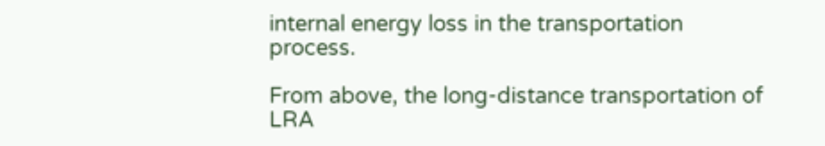internal energy loss in the transportation process.

From above, the long-distance transportation of LRA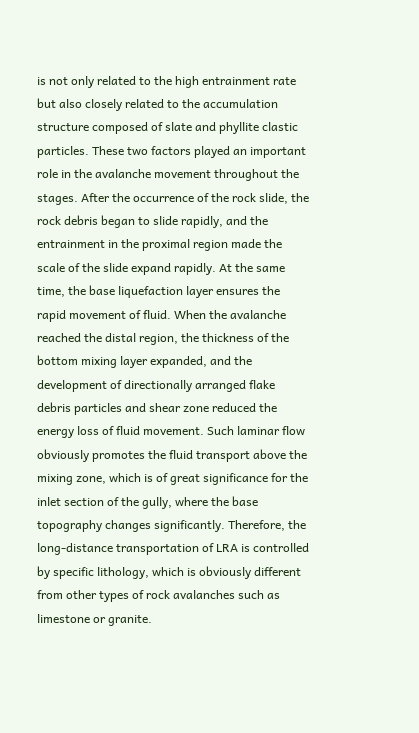is not only related to the high entrainment rate but also closely related to the accumulation structure composed of slate and phyllite clastic particles. These two factors played an important role in the avalanche movement throughout the stages. After the occurrence of the rock slide, the rock debris began to slide rapidly, and the entrainment in the proximal region made the scale of the slide expand rapidly. At the same time, the base liquefaction layer ensures the rapid movement of fluid. When the avalanche reached the distal region, the thickness of the bottom mixing layer expanded, and the development of directionally arranged flake debris particles and shear zone reduced the energy loss of fluid movement. Such laminar flow obviously promotes the fluid transport above the mixing zone, which is of great significance for the inlet section of the gully, where the base topography changes significantly. Therefore, the long-distance transportation of LRA is controlled by specific lithology, which is obviously different from other types of rock avalanches such as limestone or granite.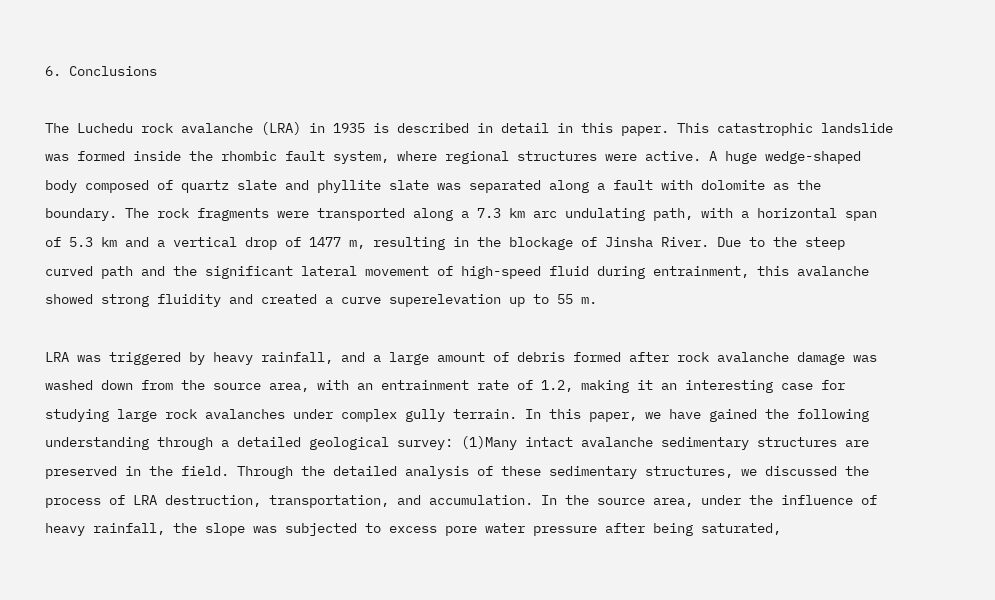6. Conclusions

The Luchedu rock avalanche (LRA) in 1935 is described in detail in this paper. This catastrophic landslide was formed inside the rhombic fault system, where regional structures were active. A huge wedge-shaped body composed of quartz slate and phyllite slate was separated along a fault with dolomite as the boundary. The rock fragments were transported along a 7.3 km arc undulating path, with a horizontal span of 5.3 km and a vertical drop of 1477 m, resulting in the blockage of Jinsha River. Due to the steep curved path and the significant lateral movement of high-speed fluid during entrainment, this avalanche showed strong fluidity and created a curve superelevation up to 55 m.

LRA was triggered by heavy rainfall, and a large amount of debris formed after rock avalanche damage was washed down from the source area, with an entrainment rate of 1.2, making it an interesting case for studying large rock avalanches under complex gully terrain. In this paper, we have gained the following understanding through a detailed geological survey: (1)Many intact avalanche sedimentary structures are preserved in the field. Through the detailed analysis of these sedimentary structures, we discussed the process of LRA destruction, transportation, and accumulation. In the source area, under the influence of heavy rainfall, the slope was subjected to excess pore water pressure after being saturated,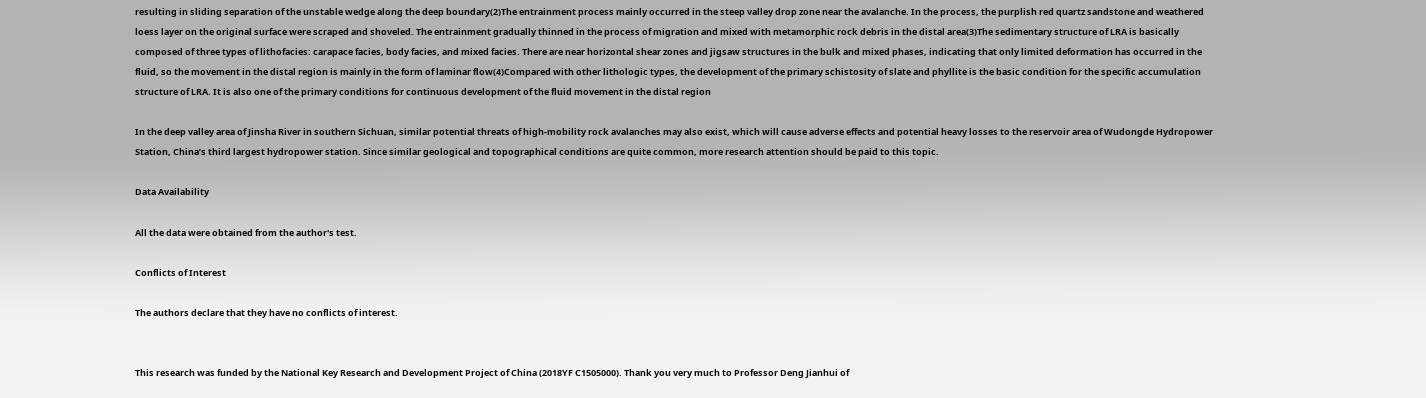resulting in sliding separation of the unstable wedge along the deep boundary(2)The entrainment process mainly occurred in the steep valley drop zone near the avalanche. In the process, the purplish red quartz sandstone and weathered loess layer on the original surface were scraped and shoveled. The entrainment gradually thinned in the process of migration and mixed with metamorphic rock debris in the distal area(3)The sedimentary structure of LRA is basically composed of three types of lithofacies: carapace facies, body facies, and mixed facies. There are near horizontal shear zones and jigsaw structures in the bulk and mixed phases, indicating that only limited deformation has occurred in the fluid, so the movement in the distal region is mainly in the form of laminar flow(4)Compared with other lithologic types, the development of the primary schistosity of slate and phyllite is the basic condition for the specific accumulation structure of LRA. It is also one of the primary conditions for continuous development of the fluid movement in the distal region

In the deep valley area of Jinsha River in southern Sichuan, similar potential threats of high-mobility rock avalanches may also exist, which will cause adverse effects and potential heavy losses to the reservoir area of Wudongde Hydropower Station, China’s third largest hydropower station. Since similar geological and topographical conditions are quite common, more research attention should be paid to this topic.

Data Availability

All the data were obtained from the author's test.

Conflicts of Interest

The authors declare that they have no conflicts of interest.


This research was funded by the National Key Research and Development Project of China (2018YF C1505000). Thank you very much to Professor Deng Jianhui of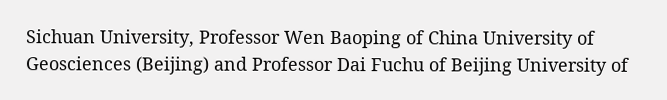Sichuan University, Professor Wen Baoping of China University of Geosciences (Beijing) and Professor Dai Fuchu of Beijing University of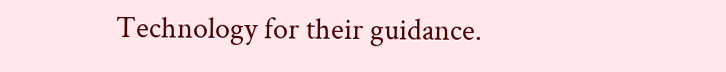Technology for their guidance.